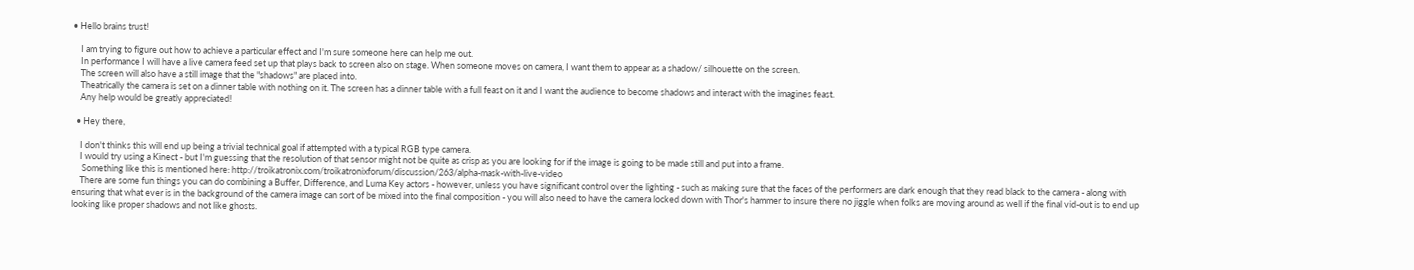• Hello brains trust!

    I am trying to figure out how to achieve a particular effect and I'm sure someone here can help me out.
    In performance I will have a live camera feed set up that plays back to screen also on stage. When someone moves on camera, I want them to appear as a shadow/ silhouette on the screen.
    The screen will also have a still image that the "shadows" are placed into.
    Theatrically the camera is set on a dinner table with nothing on it. The screen has a dinner table with a full feast on it and I want the audience to become shadows and interact with the imagines feast.
    Any help would be greatly appreciated!

  • Hey there,

    I don't thinks this will end up being a trivial technical goal if attempted with a typical RGB type camera.
    I would try using a Kinect - but I'm guessing that the resolution of that sensor might not be quite as crisp as you are looking for if the image is going to be made still and put into a frame.
     Something like this is mentioned here: http://troikatronix.com/troikatronixforum/discussion/263/alpha-mask-with-live-video
    There are some fun things you can do combining a Buffer, Difference, and Luma Key actors - however, unless you have significant control over the lighting - such as making sure that the faces of the performers are dark enough that they read black to the camera - along with ensuring that what ever is in the background of the camera image can sort of be mixed into the final composition - you will also need to have the camera locked down with Thor's hammer to insure there no jiggle when folks are moving around as well if the final vid-out is to end up looking like proper shadows and not like ghosts.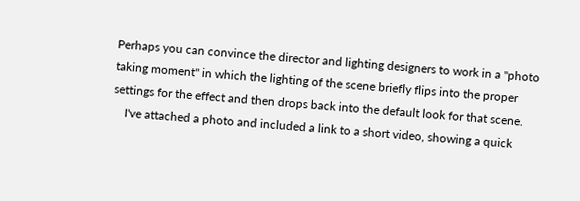Perhaps you can convince the director and lighting designers to work in a "photo taking moment" in which the lighting of the scene briefly flips into the proper settings for the effect and then drops back into the default look for that scene.
    I've attached a photo and included a link to a short video, showing a quick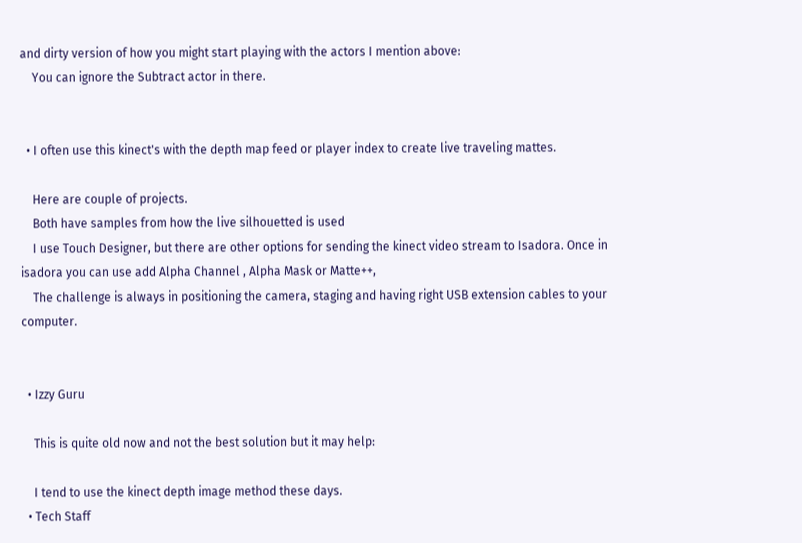and dirty version of how you might start playing with the actors I mention above:
    You can ignore the Subtract actor in there.


  • I often use this kinect's with the depth map feed or player index to create live traveling mattes.

    Here are couple of projects.
    Both have samples from how the live silhouetted is used
    I use Touch Designer, but there are other options for sending the kinect video stream to Isadora. Once in isadora you can use add Alpha Channel , Alpha Mask or Matte++,
    The challenge is always in positioning the camera, staging and having right USB extension cables to your computer.


  • Izzy Guru

    This is quite old now and not the best solution but it may help:

    I tend to use the kinect depth image method these days.
  • Tech Staff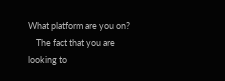What platform are you on?
    The fact that you are looking to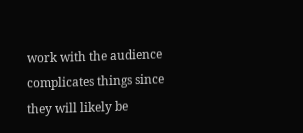work with the audience complicates things since they will likely be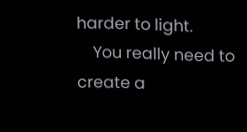harder to light.
    You really need to create a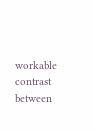workable contrast between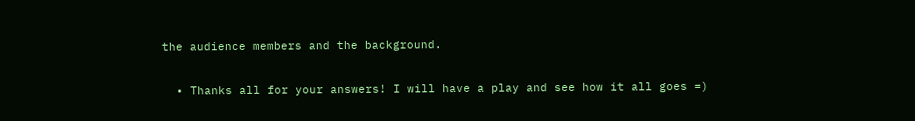the audience members and the background.

  • Thanks all for your answers! I will have a play and see how it all goes =)